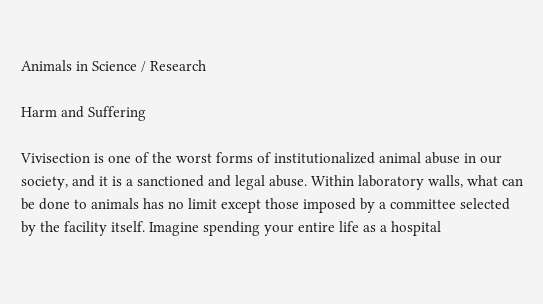Animals in Science / Research

Harm and Suffering

Vivisection is one of the worst forms of institutionalized animal abuse in our society, and it is a sanctioned and legal abuse. Within laboratory walls, what can be done to animals has no limit except those imposed by a committee selected by the facility itself. Imagine spending your entire life as a hospital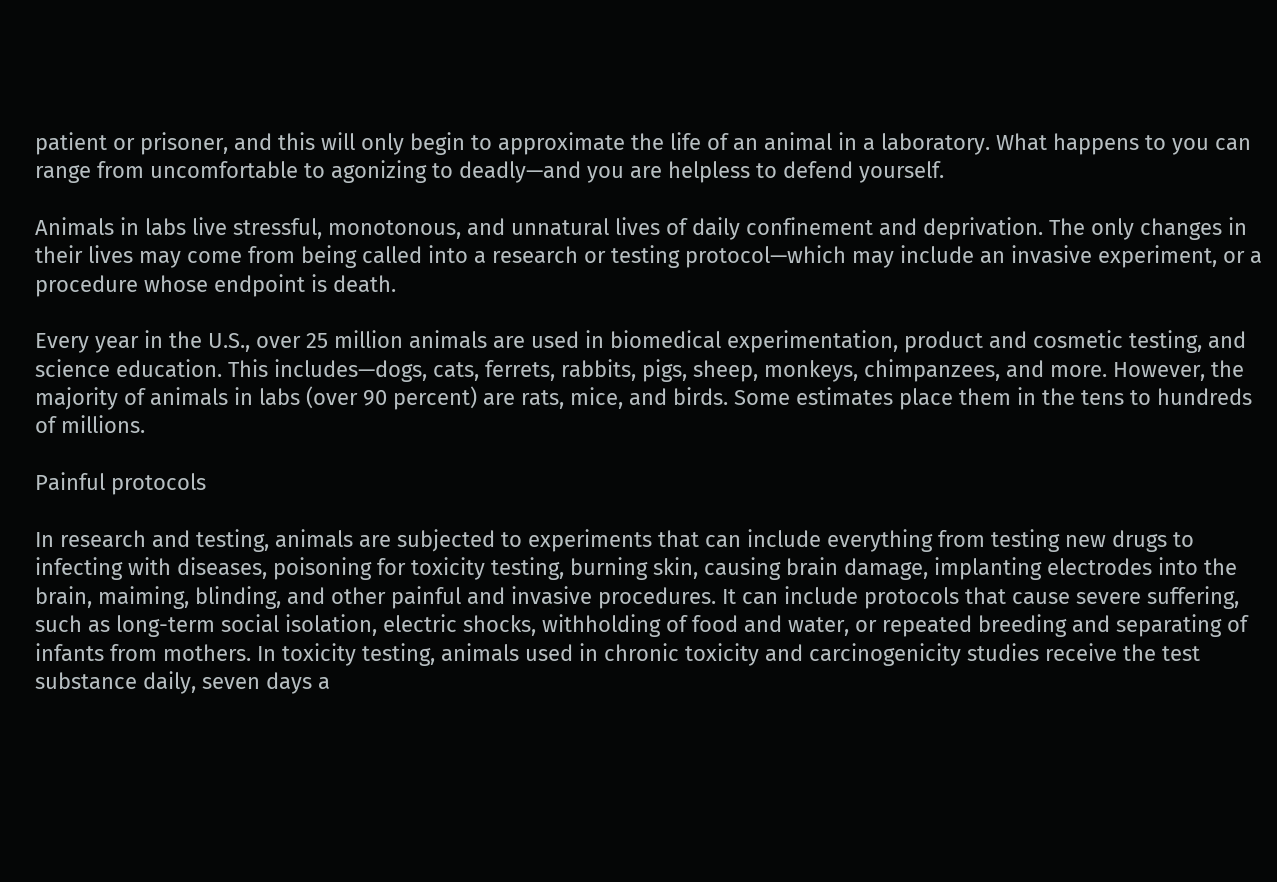patient or prisoner, and this will only begin to approximate the life of an animal in a laboratory. What happens to you can range from uncomfortable to agonizing to deadly—and you are helpless to defend yourself.

Animals in labs live stressful, monotonous, and unnatural lives of daily confinement and deprivation. The only changes in their lives may come from being called into a research or testing protocol—which may include an invasive experiment, or a procedure whose endpoint is death.

Every year in the U.S., over 25 million animals are used in biomedical experimentation, product and cosmetic testing, and science education. This includes—dogs, cats, ferrets, rabbits, pigs, sheep, monkeys, chimpanzees, and more. However, the majority of animals in labs (over 90 percent) are rats, mice, and birds. Some estimates place them in the tens to hundreds of millions.

Painful protocols

In research and testing, animals are subjected to experiments that can include everything from testing new drugs to infecting with diseases, poisoning for toxicity testing, burning skin, causing brain damage, implanting electrodes into the brain, maiming, blinding, and other painful and invasive procedures. It can include protocols that cause severe suffering, such as long-term social isolation, electric shocks, withholding of food and water, or repeated breeding and separating of infants from mothers. In toxicity testing, animals used in chronic toxicity and carcinogenicity studies receive the test substance daily, seven days a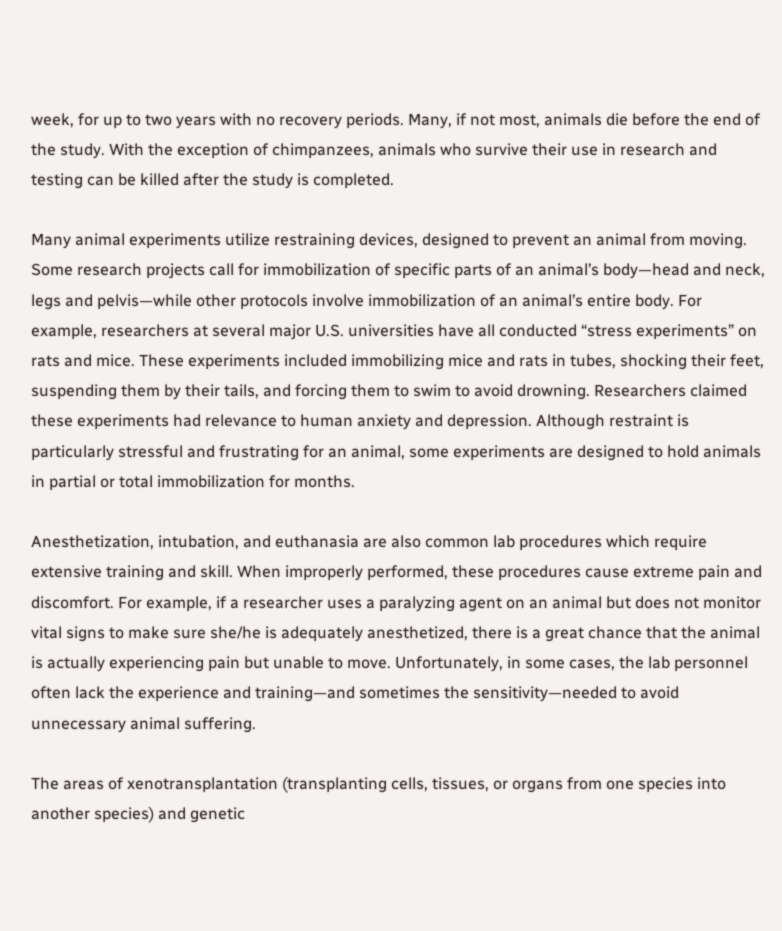week, for up to two years with no recovery periods. Many, if not most, animals die before the end of the study. With the exception of chimpanzees, animals who survive their use in research and testing can be killed after the study is completed.

Many animal experiments utilize restraining devices, designed to prevent an animal from moving. Some research projects call for immobilization of specific parts of an animal’s body—head and neck, legs and pelvis—while other protocols involve immobilization of an animal’s entire body. For example, researchers at several major U.S. universities have all conducted “stress experiments” on rats and mice. These experiments included immobilizing mice and rats in tubes, shocking their feet, suspending them by their tails, and forcing them to swim to avoid drowning. Researchers claimed these experiments had relevance to human anxiety and depression. Although restraint is particularly stressful and frustrating for an animal, some experiments are designed to hold animals in partial or total immobilization for months.

Anesthetization, intubation, and euthanasia are also common lab procedures which require extensive training and skill. When improperly performed, these procedures cause extreme pain and discomfort. For example, if a researcher uses a paralyzing agent on an animal but does not monitor vital signs to make sure she/he is adequately anesthetized, there is a great chance that the animal is actually experiencing pain but unable to move. Unfortunately, in some cases, the lab personnel often lack the experience and training—and sometimes the sensitivity—needed to avoid unnecessary animal suffering.

The areas of xenotransplantation (transplanting cells, tissues, or organs from one species into another species) and genetic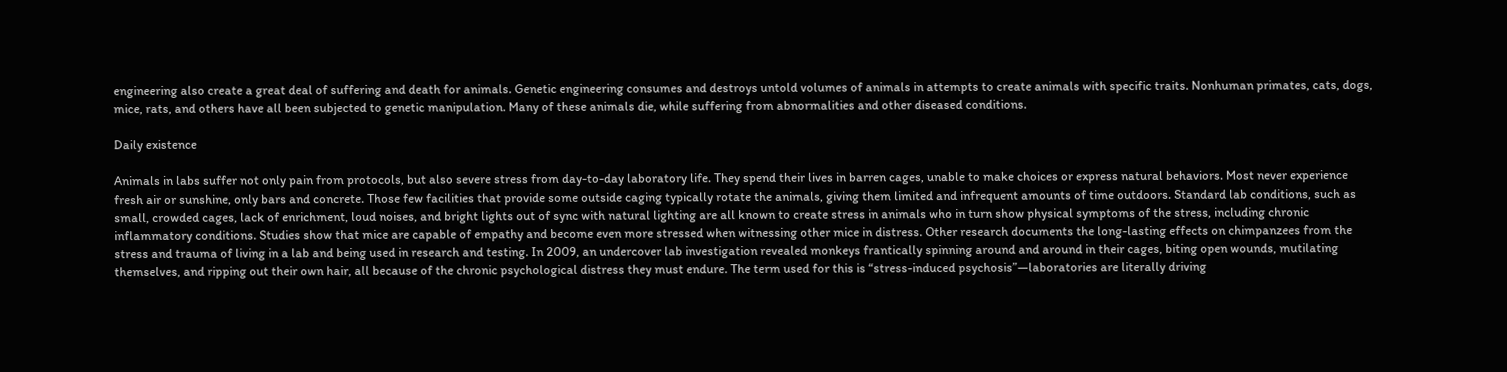engineering also create a great deal of suffering and death for animals. Genetic engineering consumes and destroys untold volumes of animals in attempts to create animals with specific traits. Nonhuman primates, cats, dogs, mice, rats, and others have all been subjected to genetic manipulation. Many of these animals die, while suffering from abnormalities and other diseased conditions.

Daily existence

Animals in labs suffer not only pain from protocols, but also severe stress from day-to-day laboratory life. They spend their lives in barren cages, unable to make choices or express natural behaviors. Most never experience fresh air or sunshine, only bars and concrete. Those few facilities that provide some outside caging typically rotate the animals, giving them limited and infrequent amounts of time outdoors. Standard lab conditions, such as small, crowded cages, lack of enrichment, loud noises, and bright lights out of sync with natural lighting are all known to create stress in animals who in turn show physical symptoms of the stress, including chronic inflammatory conditions. Studies show that mice are capable of empathy and become even more stressed when witnessing other mice in distress. Other research documents the long-lasting effects on chimpanzees from the stress and trauma of living in a lab and being used in research and testing. In 2009, an undercover lab investigation revealed monkeys frantically spinning around and around in their cages, biting open wounds, mutilating themselves, and ripping out their own hair, all because of the chronic psychological distress they must endure. The term used for this is “stress-induced psychosis”—laboratories are literally driving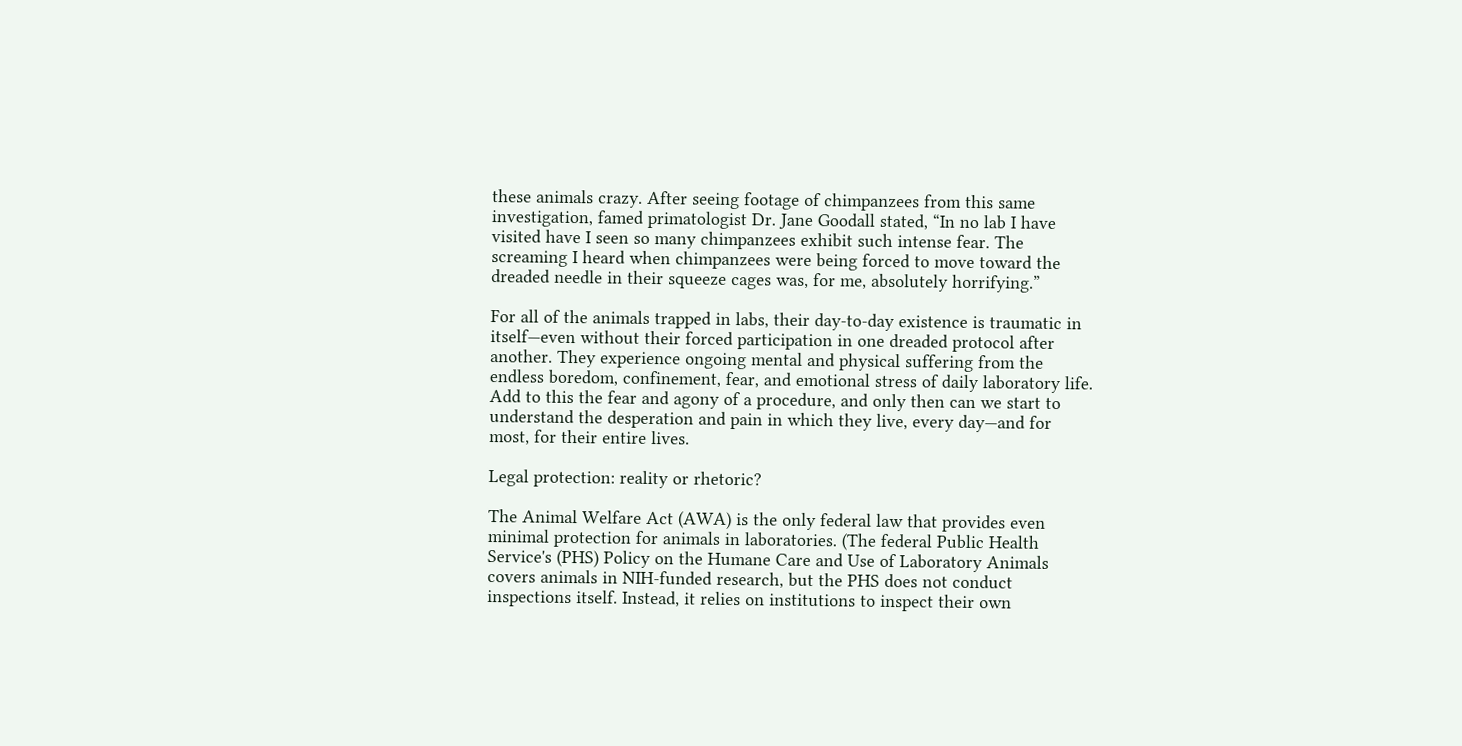these animals crazy. After seeing footage of chimpanzees from this same investigation, famed primatologist Dr. Jane Goodall stated, “In no lab I have visited have I seen so many chimpanzees exhibit such intense fear. The screaming I heard when chimpanzees were being forced to move toward the dreaded needle in their squeeze cages was, for me, absolutely horrifying.”

For all of the animals trapped in labs, their day-to-day existence is traumatic in itself—even without their forced participation in one dreaded protocol after another. They experience ongoing mental and physical suffering from the endless boredom, confinement, fear, and emotional stress of daily laboratory life. Add to this the fear and agony of a procedure, and only then can we start to understand the desperation and pain in which they live, every day—and for most, for their entire lives.

Legal protection: reality or rhetoric?

The Animal Welfare Act (AWA) is the only federal law that provides even minimal protection for animals in laboratories. (The federal Public Health Service's (PHS) Policy on the Humane Care and Use of Laboratory Animals covers animals in NIH-funded research, but the PHS does not conduct inspections itself. Instead, it relies on institutions to inspect their own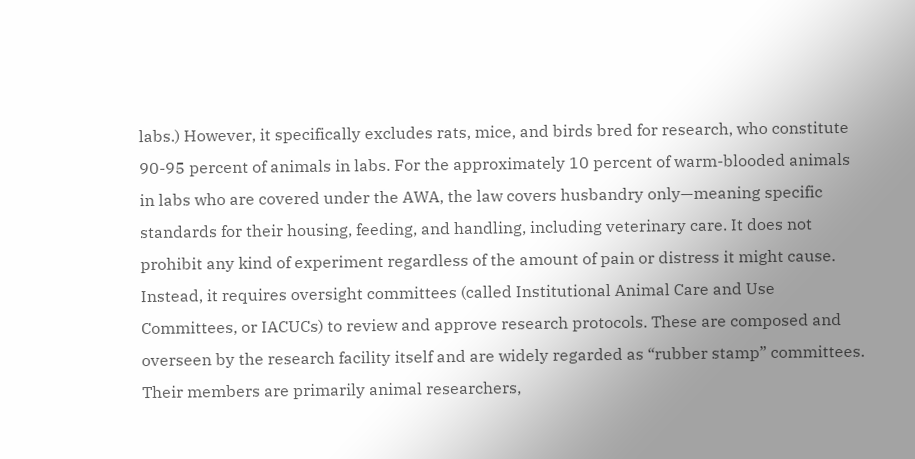labs.) However, it specifically excludes rats, mice, and birds bred for research, who constitute 90-95 percent of animals in labs. For the approximately 10 percent of warm-blooded animals in labs who are covered under the AWA, the law covers husbandry only—meaning specific standards for their housing, feeding, and handling, including veterinary care. It does not prohibit any kind of experiment regardless of the amount of pain or distress it might cause. Instead, it requires oversight committees (called Institutional Animal Care and Use Committees, or IACUCs) to review and approve research protocols. These are composed and overseen by the research facility itself and are widely regarded as “rubber stamp” committees. Their members are primarily animal researchers,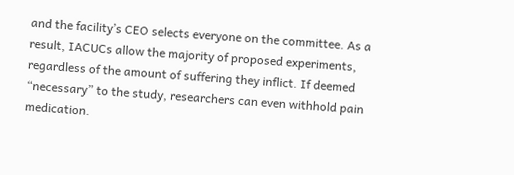and the facility’s CEO selects everyone on the committee. As a result, IACUCs allow the majority of proposed experiments, regardless of the amount of suffering they inflict. If deemed “necessary” to the study, researchers can even withhold pain medication.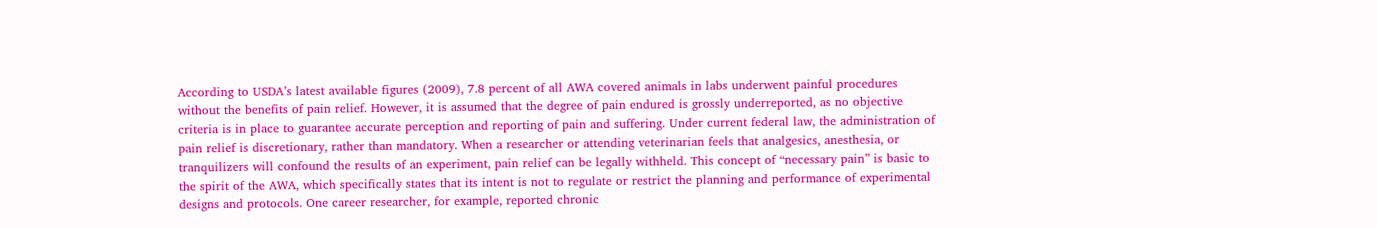According to USDA’s latest available figures (2009), 7.8 percent of all AWA covered animals in labs underwent painful procedures without the benefits of pain relief. However, it is assumed that the degree of pain endured is grossly underreported, as no objective criteria is in place to guarantee accurate perception and reporting of pain and suffering. Under current federal law, the administration of pain relief is discretionary, rather than mandatory. When a researcher or attending veterinarian feels that analgesics, anesthesia, or tranquilizers will confound the results of an experiment, pain relief can be legally withheld. This concept of “necessary pain” is basic to the spirit of the AWA, which specifically states that its intent is not to regulate or restrict the planning and performance of experimental designs and protocols. One career researcher, for example, reported chronic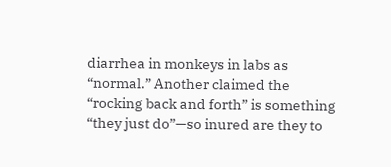diarrhea in monkeys in labs as “normal.” Another claimed the “rocking back and forth” is something “they just do”—so inured are they to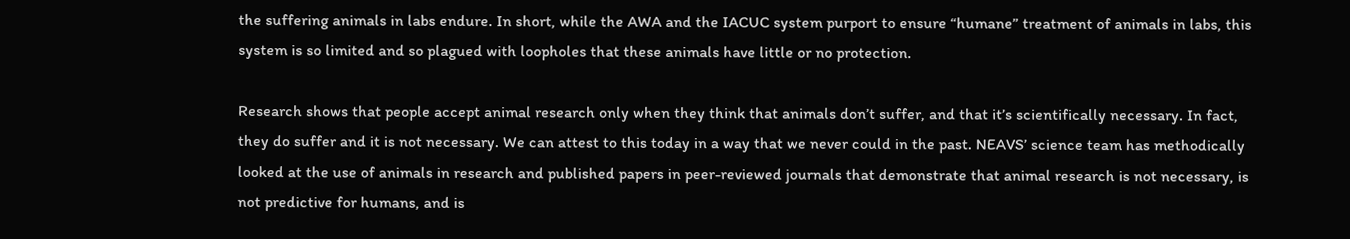the suffering animals in labs endure. In short, while the AWA and the IACUC system purport to ensure “humane” treatment of animals in labs, this system is so limited and so plagued with loopholes that these animals have little or no protection.

Research shows that people accept animal research only when they think that animals don’t suffer, and that it’s scientifically necessary. In fact, they do suffer and it is not necessary. We can attest to this today in a way that we never could in the past. NEAVS’ science team has methodically looked at the use of animals in research and published papers in peer-reviewed journals that demonstrate that animal research is not necessary, is not predictive for humans, and is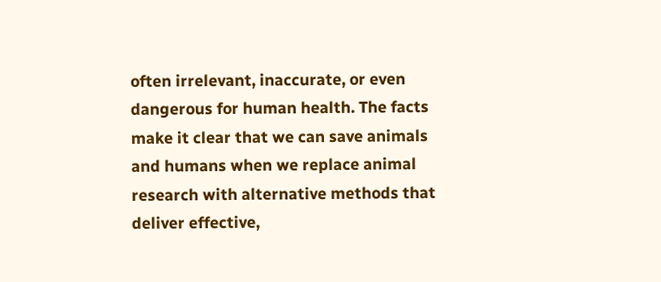often irrelevant, inaccurate, or even dangerous for human health. The facts make it clear that we can save animals and humans when we replace animal research with alternative methods that deliver effective,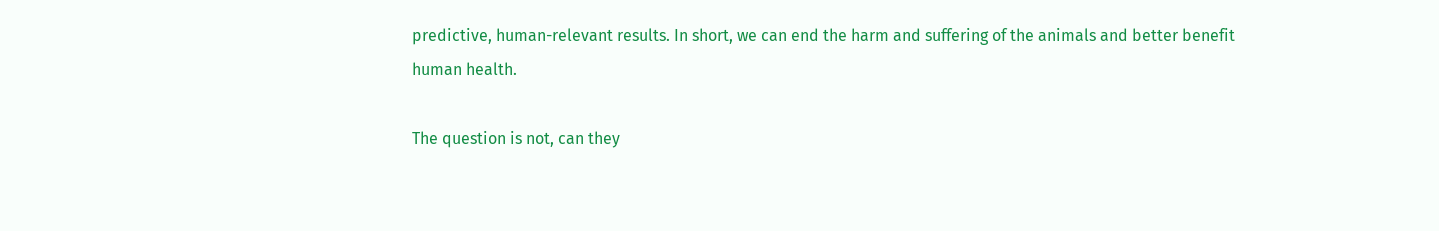predictive, human-relevant results. In short, we can end the harm and suffering of the animals and better benefit human health.

The question is not, can they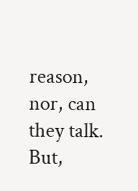reason, nor, can they talk. But,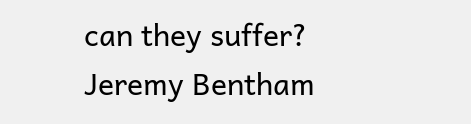can they suffer? Jeremy Bentham